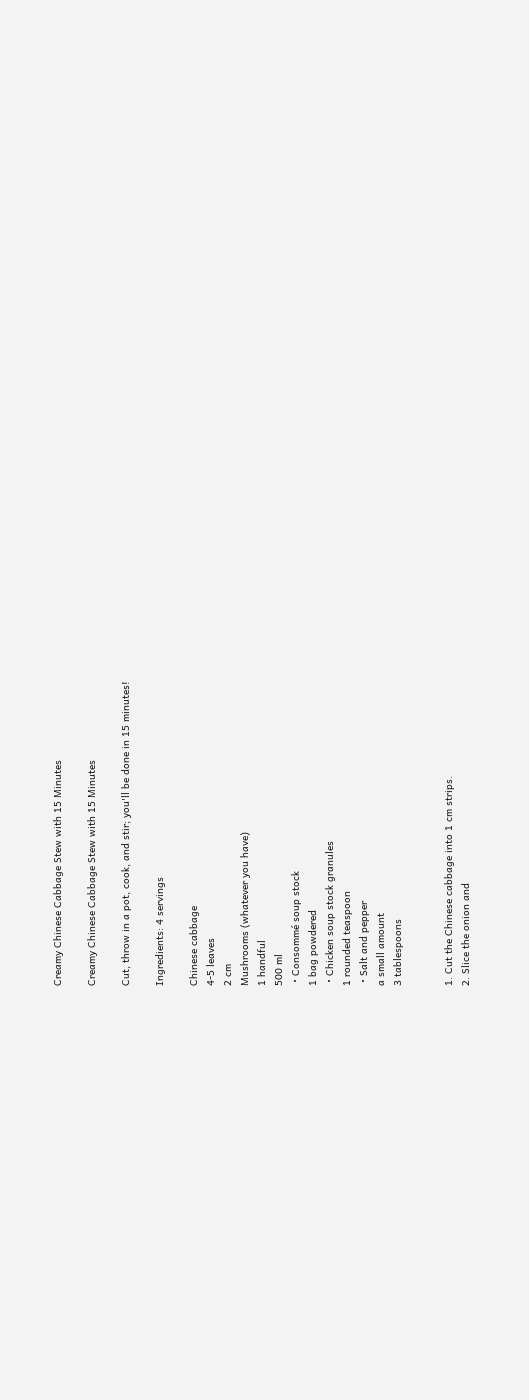Creamy Chinese Cabbage Stew with 15 Minutes

Creamy Chinese Cabbage Stew with 15 Minutes

Cut, throw in a pot, cook, and stir; you'll be done in 15 minutes!

Ingredients: 4 servings

Chinese cabbage
4-5 leaves
2 cm
Mushrooms (whatever you have)
1 handful
500 ml
・Consommé soup stock
1 bag powdered
・Chicken soup stock granules
1 rounded teaspoon
・Salt and pepper
a small amount
3 tablespoons


1. Cut the Chinese cabbage into 1 cm strips.
2. Slice the onion and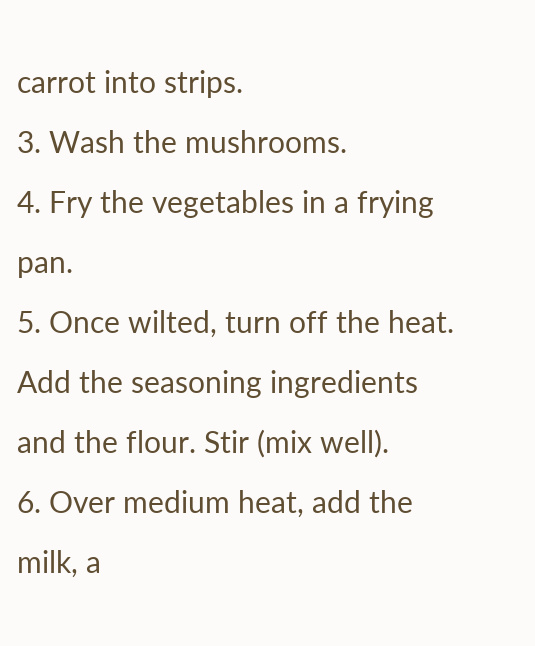carrot into strips.
3. Wash the mushrooms.
4. Fry the vegetables in a frying pan.
5. Once wilted, turn off the heat. Add the seasoning ingredients and the flour. Stir (mix well).
6. Over medium heat, add the milk, a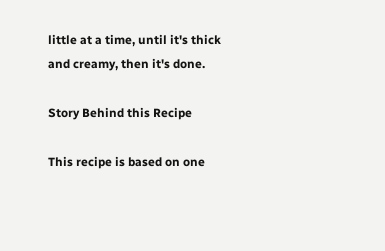little at a time, until it's thick and creamy, then it's done.

Story Behind this Recipe

This recipe is based on one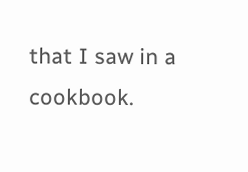that I saw in a cookbook.